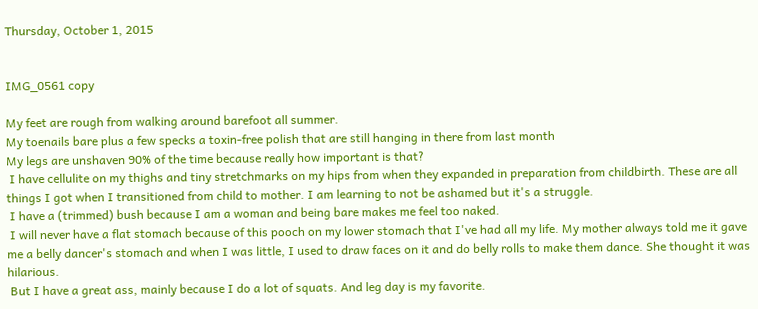Thursday, October 1, 2015


IMG_0561 copy

My feet are rough from walking around barefoot all summer.
My toenails bare plus a few specks a toxin-free polish that are still hanging in there from last month
My legs are unshaven 90% of the time because really how important is that?
 I have cellulite on my thighs and tiny stretchmarks on my hips from when they expanded in preparation from childbirth. These are all things I got when I transitioned from child to mother. I am learning to not be ashamed but it's a struggle.
 I have a (trimmed) bush because I am a woman and being bare makes me feel too naked.
 I will never have a flat stomach because of this pooch on my lower stomach that I've had all my life. My mother always told me it gave me a belly dancer's stomach and when I was little, I used to draw faces on it and do belly rolls to make them dance. She thought it was hilarious.
 But I have a great ass, mainly because I do a lot of squats. And leg day is my favorite.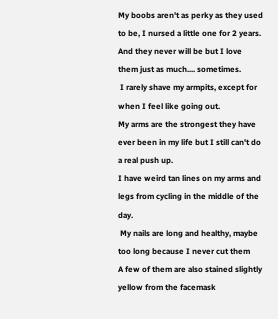My boobs aren't as perky as they used to be, I nursed a little one for 2 years. And they never will be but I love them just as much.... sometimes.
 I rarely shave my armpits, except for when I feel like going out.
My arms are the strongest they have ever been in my life but I still can't do a real push up.
I have weird tan lines on my arms and legs from cycling in the middle of the day.
 My nails are long and healthy, maybe too long because I never cut them
A few of them are also stained slightly yellow from the facemask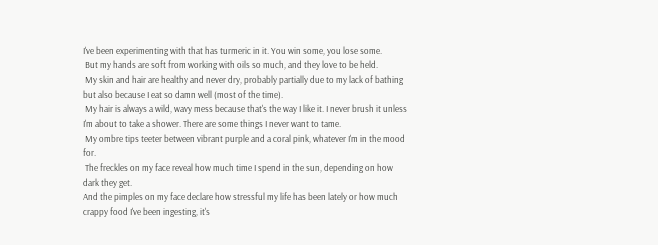I've been experimenting with that has turmeric in it. You win some, you lose some.
 But my hands are soft from working with oils so much, and they love to be held.
 My skin and hair are healthy and never dry, probably partially due to my lack of bathing but also because I eat so damn well (most of the time).
 My hair is always a wild, wavy mess because that's the way I like it. I never brush it unless I'm about to take a shower. There are some things I never want to tame.
 My ombre tips teeter between vibrant purple and a coral pink, whatever I'm in the mood for.
 The freckles on my face reveal how much time I spend in the sun, depending on how dark they get.
And the pimples on my face declare how stressful my life has been lately or how much crappy food I've been ingesting, it's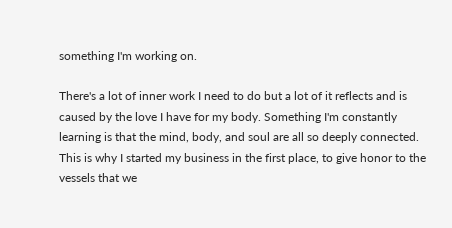something I'm working on.

There's a lot of inner work I need to do but a lot of it reflects and is caused by the love I have for my body. Something I'm constantly learning is that the mind, body, and soul are all so deeply connected. This is why I started my business in the first place, to give honor to the vessels that we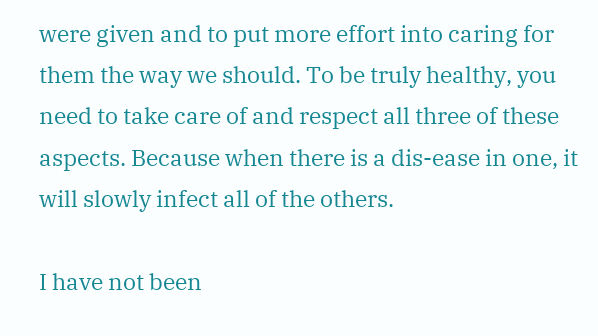were given and to put more effort into caring for them the way we should. To be truly healthy, you need to take care of and respect all three of these aspects. Because when there is a dis-ease in one, it will slowly infect all of the others.

I have not been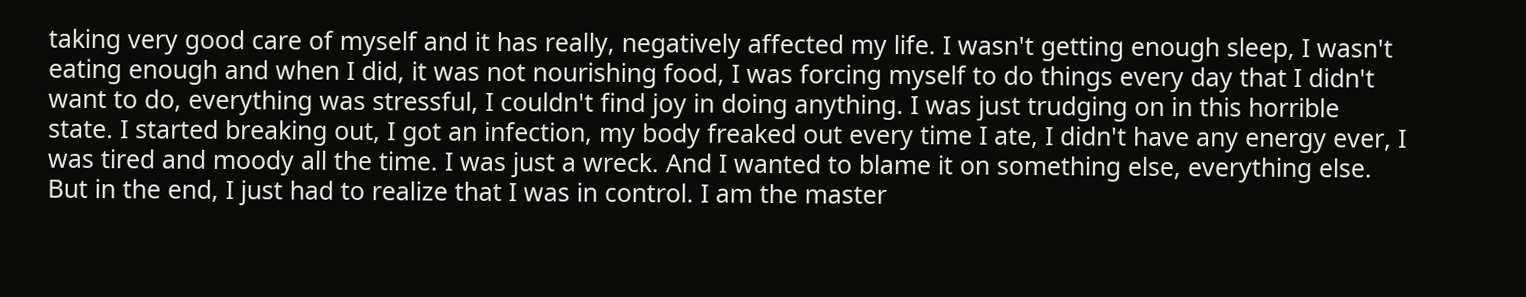taking very good care of myself and it has really, negatively affected my life. I wasn't getting enough sleep, I wasn't eating enough and when I did, it was not nourishing food, I was forcing myself to do things every day that I didn't want to do, everything was stressful, I couldn't find joy in doing anything. I was just trudging on in this horrible state. I started breaking out, I got an infection, my body freaked out every time I ate, I didn't have any energy ever, I was tired and moody all the time. I was just a wreck. And I wanted to blame it on something else, everything else. But in the end, I just had to realize that I was in control. I am the master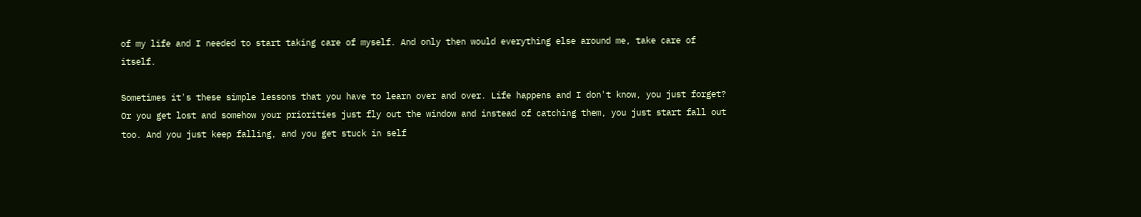of my life and I needed to start taking care of myself. And only then would everything else around me, take care of itself.

Sometimes it's these simple lessons that you have to learn over and over. Life happens and I don't know, you just forget? Or you get lost and somehow your priorities just fly out the window and instead of catching them, you just start fall out too. And you just keep falling, and you get stuck in self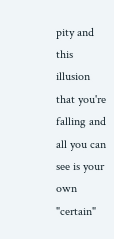pity and this illusion that you're falling and all you can see is your own "certain"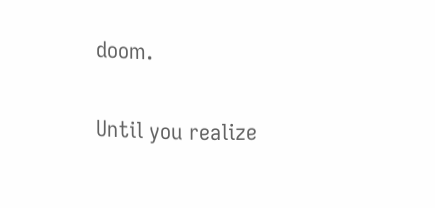doom.

Until you realize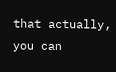that actually, you can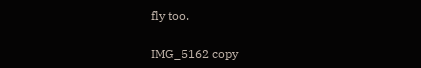fly too.

IMG_5162 copy